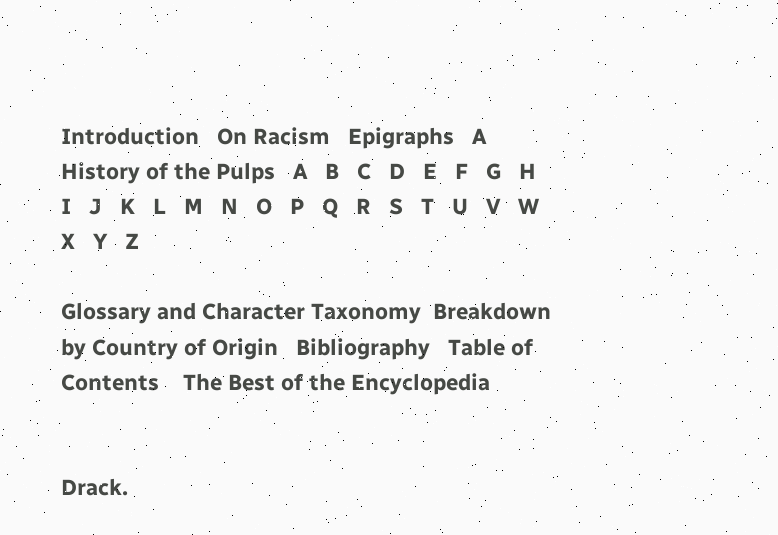Introduction   On Racism   Epigraphs   A History of the Pulps   A   B   C   D   E   F   G   H   I   J   K   L   M   N   O   P   Q   R   S   T   U   V   W   X   Y   Z

Glossary and Character Taxonomy  Breakdown by Country of Origin   Bibliography   Table of Contents    The Best of the Encyclopedia


Drack.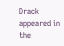Drack appeared in the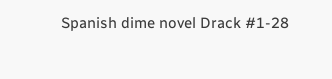Spanish dime novel Drack #1-28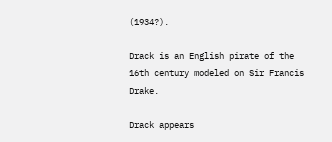(1934?).

Drack is an English pirate of the 16th century modeled on Sir Francis Drake.

Drack appears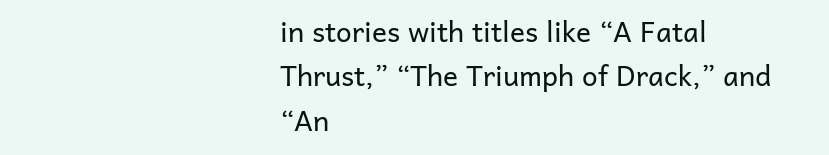in stories with titles like “A Fatal Thrust,” “The Triumph of Drack,” and “An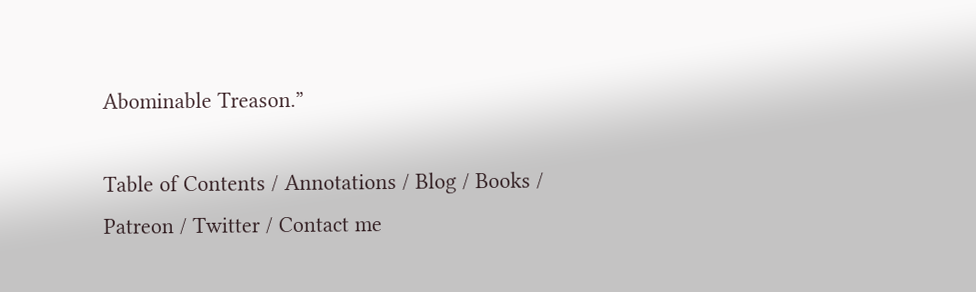Abominable Treason.”

Table of Contents / Annotations / Blog / Books / Patreon / Twitter / Contact me